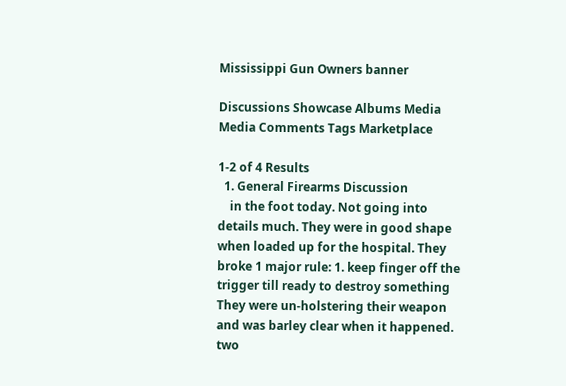Mississippi Gun Owners banner

Discussions Showcase Albums Media Media Comments Tags Marketplace

1-2 of 4 Results
  1. General Firearms Discussion
    in the foot today. Not going into details much. They were in good shape when loaded up for the hospital. They broke 1 major rule: 1. keep finger off the trigger till ready to destroy something They were un-holstering their weapon and was barley clear when it happened. two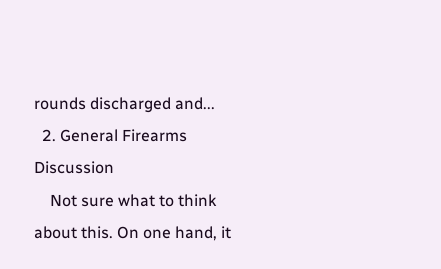rounds discharged and...
  2. General Firearms Discussion
    Not sure what to think about this. On one hand, it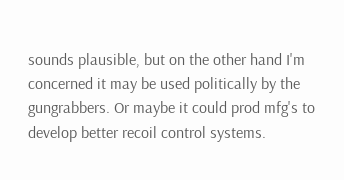sounds plausible, but on the other hand I'm concerned it may be used politically by the gungrabbers. Or maybe it could prod mfg's to develop better recoil control systems.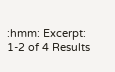:hmm: Excerpt:
1-2 of 4 Results